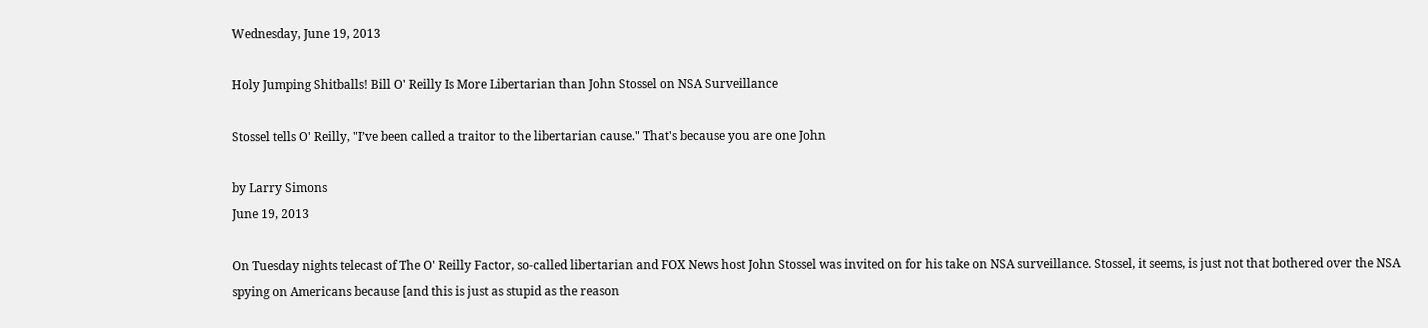Wednesday, June 19, 2013

Holy Jumping Shitballs! Bill O' Reilly Is More Libertarian than John Stossel on NSA Surveillance

Stossel tells O' Reilly, "I’ve been called a traitor to the libertarian cause." That's because you are one John

by Larry Simons
June 19, 2013

On Tuesday nights telecast of The O' Reilly Factor, so-called libertarian and FOX News host John Stossel was invited on for his take on NSA surveillance. Stossel, it seems, is just not that bothered over the NSA spying on Americans because [and this is just as stupid as the reason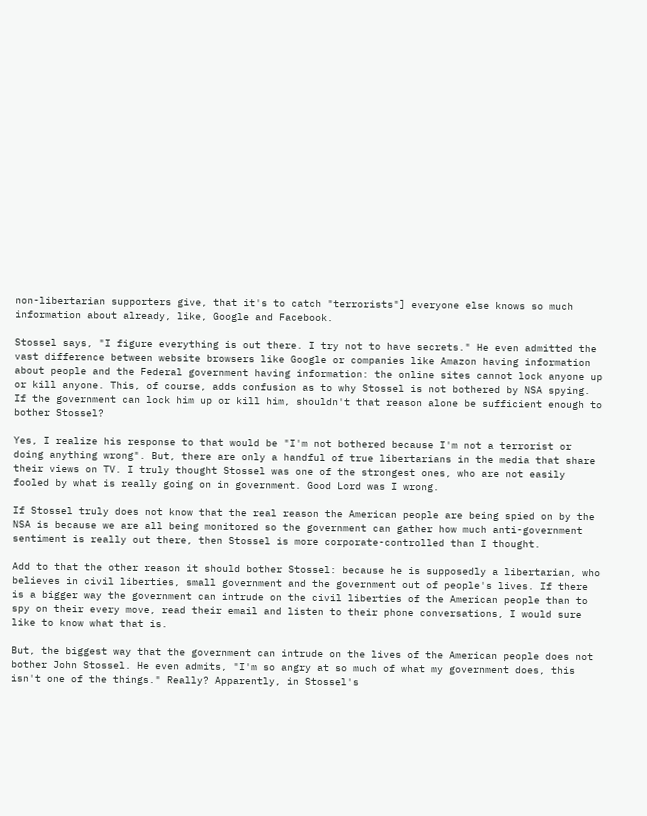non-libertarian supporters give, that it's to catch "terrorists"] everyone else knows so much information about already, like, Google and Facebook.

Stossel says, "I figure everything is out there. I try not to have secrets." He even admitted the vast difference between website browsers like Google or companies like Amazon having information about people and the Federal government having information: the online sites cannot lock anyone up or kill anyone. This, of course, adds confusion as to why Stossel is not bothered by NSA spying. If the government can lock him up or kill him, shouldn't that reason alone be sufficient enough to bother Stossel?

Yes, I realize his response to that would be "I'm not bothered because I'm not a terrorist or doing anything wrong". But, there are only a handful of true libertarians in the media that share their views on TV. I truly thought Stossel was one of the strongest ones, who are not easily fooled by what is really going on in government. Good Lord was I wrong.

If Stossel truly does not know that the real reason the American people are being spied on by the NSA is because we are all being monitored so the government can gather how much anti-government sentiment is really out there, then Stossel is more corporate-controlled than I thought.

Add to that the other reason it should bother Stossel: because he is supposedly a libertarian, who believes in civil liberties, small government and the government out of people's lives. If there is a bigger way the government can intrude on the civil liberties of the American people than to spy on their every move, read their email and listen to their phone conversations, I would sure like to know what that is.

But, the biggest way that the government can intrude on the lives of the American people does not bother John Stossel. He even admits, "I'm so angry at so much of what my government does, this isn't one of the things." Really? Apparently, in Stossel's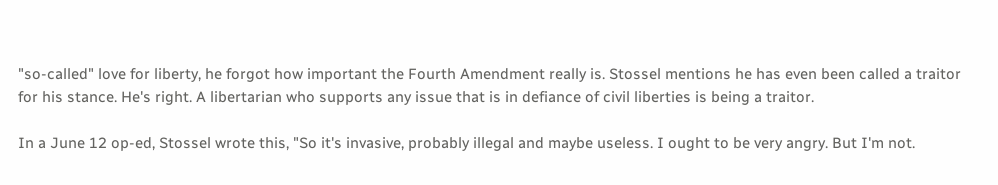"so-called" love for liberty, he forgot how important the Fourth Amendment really is. Stossel mentions he has even been called a traitor for his stance. He's right. A libertarian who supports any issue that is in defiance of civil liberties is being a traitor.

In a June 12 op-ed, Stossel wrote this, "So it's invasive, probably illegal and maybe useless. I ought to be very angry. But I'm not.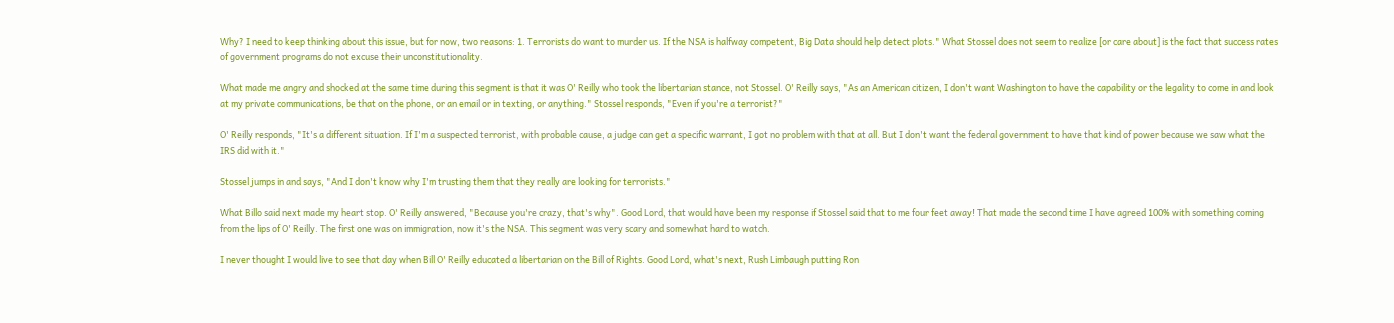Why? I need to keep thinking about this issue, but for now, two reasons: 1. Terrorists do want to murder us. If the NSA is halfway competent, Big Data should help detect plots." What Stossel does not seem to realize [or care about] is the fact that success rates of government programs do not excuse their unconstitutionality.

What made me angry and shocked at the same time during this segment is that it was O' Reilly who took the libertarian stance, not Stossel. O' Reilly says, "As an American citizen, I don't want Washington to have the capability or the legality to come in and look at my private communications, be that on the phone, or an email or in texting, or anything." Stossel responds, "Even if you're a terrorist?"

O' Reilly responds, "It's a different situation. If I'm a suspected terrorist, with probable cause, a judge can get a specific warrant, I got no problem with that at all. But I don't want the federal government to have that kind of power because we saw what the IRS did with it."

Stossel jumps in and says, "And I don't know why I'm trusting them that they really are looking for terrorists."

What Billo said next made my heart stop. O' Reilly answered, "Because you're crazy, that's why". Good Lord, that would have been my response if Stossel said that to me four feet away! That made the second time I have agreed 100% with something coming from the lips of O' Reilly. The first one was on immigration, now it's the NSA. This segment was very scary and somewhat hard to watch.

I never thought I would live to see that day when Bill O' Reilly educated a libertarian on the Bill of Rights. Good Lord, what's next, Rush Limbaugh putting Ron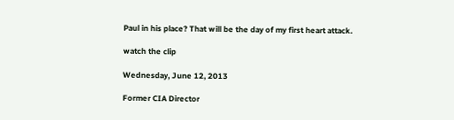Paul in his place? That will be the day of my first heart attack.

watch the clip

Wednesday, June 12, 2013

Former CIA Director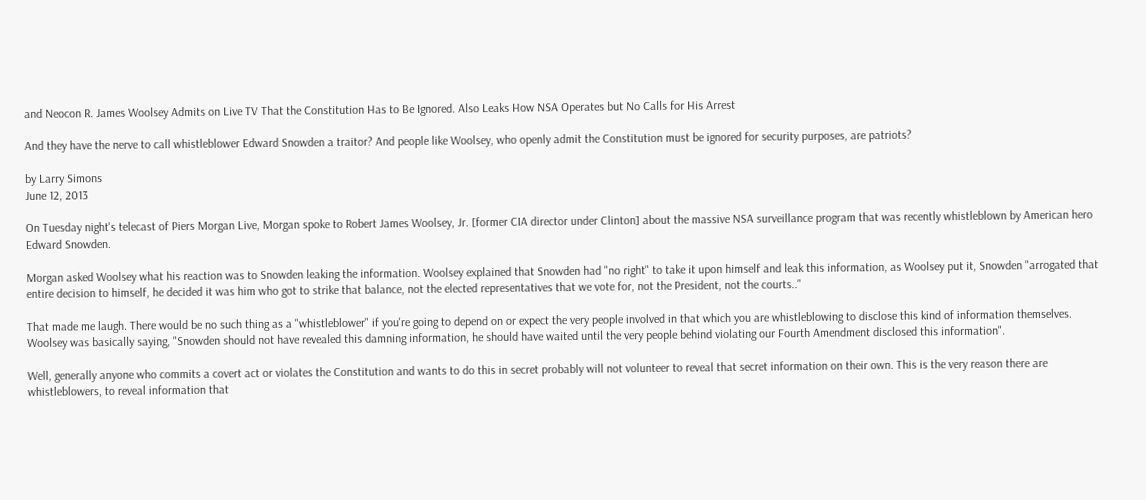and Neocon R. James Woolsey Admits on Live TV That the Constitution Has to Be Ignored. Also Leaks How NSA Operates but No Calls for His Arrest

And they have the nerve to call whistleblower Edward Snowden a traitor? And people like Woolsey, who openly admit the Constitution must be ignored for security purposes, are patriots?

by Larry Simons
June 12, 2013

On Tuesday night's telecast of Piers Morgan Live, Morgan spoke to Robert James Woolsey, Jr. [former CIA director under Clinton] about the massive NSA surveillance program that was recently whistleblown by American hero Edward Snowden.

Morgan asked Woolsey what his reaction was to Snowden leaking the information. Woolsey explained that Snowden had "no right" to take it upon himself and leak this information, as Woolsey put it, Snowden "arrogated that entire decision to himself, he decided it was him who got to strike that balance, not the elected representatives that we vote for, not the President, not the courts.."

That made me laugh. There would be no such thing as a "whistleblower" if you're going to depend on or expect the very people involved in that which you are whistleblowing to disclose this kind of information themselves. Woolsey was basically saying, "Snowden should not have revealed this damning information, he should have waited until the very people behind violating our Fourth Amendment disclosed this information".

Well, generally anyone who commits a covert act or violates the Constitution and wants to do this in secret probably will not volunteer to reveal that secret information on their own. This is the very reason there are whistleblowers, to reveal information that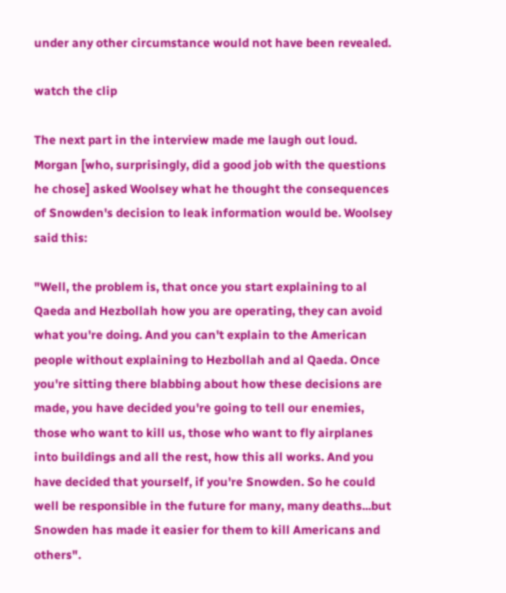under any other circumstance would not have been revealed.

watch the clip

The next part in the interview made me laugh out loud. Morgan [who, surprisingly, did a good job with the questions he chose] asked Woolsey what he thought the consequences of Snowden's decision to leak information would be. Woolsey said this:

"Well, the problem is, that once you start explaining to al Qaeda and Hezbollah how you are operating, they can avoid what you're doing. And you can't explain to the American people without explaining to Hezbollah and al Qaeda. Once you're sitting there blabbing about how these decisions are made, you have decided you're going to tell our enemies, those who want to kill us, those who want to fly airplanes into buildings and all the rest, how this all works. And you have decided that yourself, if you're Snowden. So he could well be responsible in the future for many, many deaths...but Snowden has made it easier for them to kill Americans and others".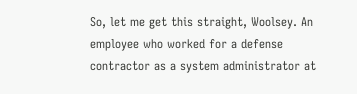So, let me get this straight, Woolsey. An employee who worked for a defense contractor as a system administrator at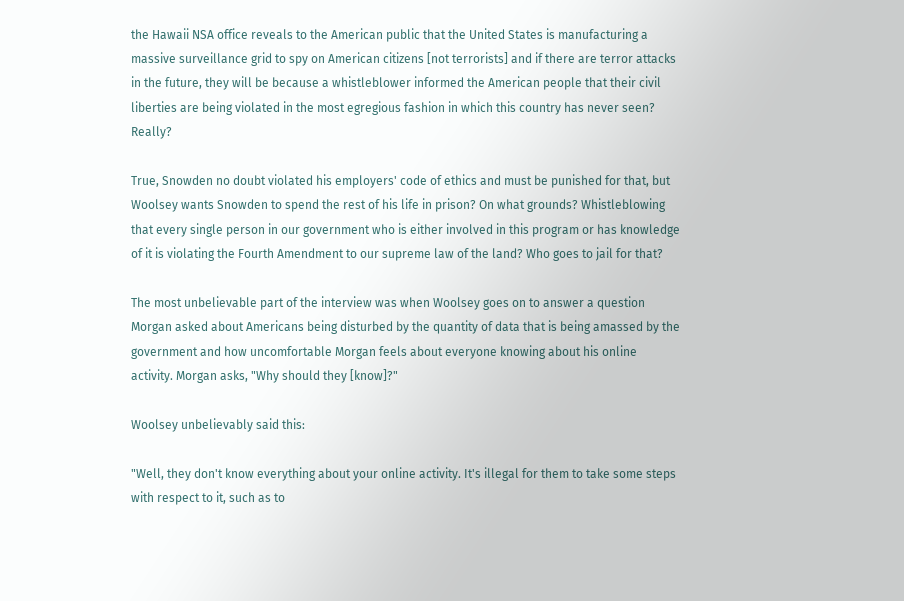the Hawaii NSA office reveals to the American public that the United States is manufacturing a massive surveillance grid to spy on American citizens [not terrorists] and if there are terror attacks in the future, they will be because a whistleblower informed the American people that their civil liberties are being violated in the most egregious fashion in which this country has never seen? Really?

True, Snowden no doubt violated his employers' code of ethics and must be punished for that, but Woolsey wants Snowden to spend the rest of his life in prison? On what grounds? Whistleblowing that every single person in our government who is either involved in this program or has knowledge of it is violating the Fourth Amendment to our supreme law of the land? Who goes to jail for that?

The most unbelievable part of the interview was when Woolsey goes on to answer a question Morgan asked about Americans being disturbed by the quantity of data that is being amassed by the government and how uncomfortable Morgan feels about everyone knowing about his online activity. Morgan asks, "Why should they [know]?"

Woolsey unbelievably said this:

"Well, they don't know everything about your online activity. It's illegal for them to take some steps with respect to it, such as to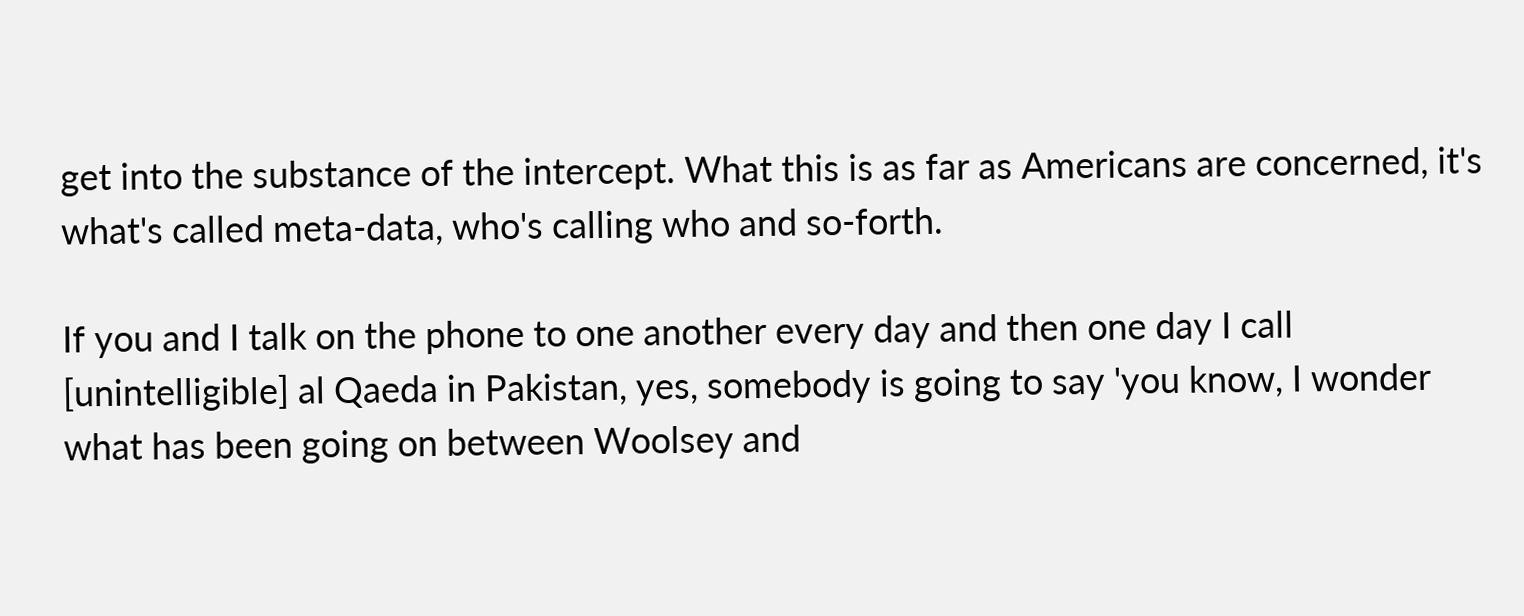get into the substance of the intercept. What this is as far as Americans are concerned, it's what's called meta-data, who's calling who and so-forth.

If you and I talk on the phone to one another every day and then one day I call [unintelligible] al Qaeda in Pakistan, yes, somebody is going to say 'you know, I wonder what has been going on between Woolsey and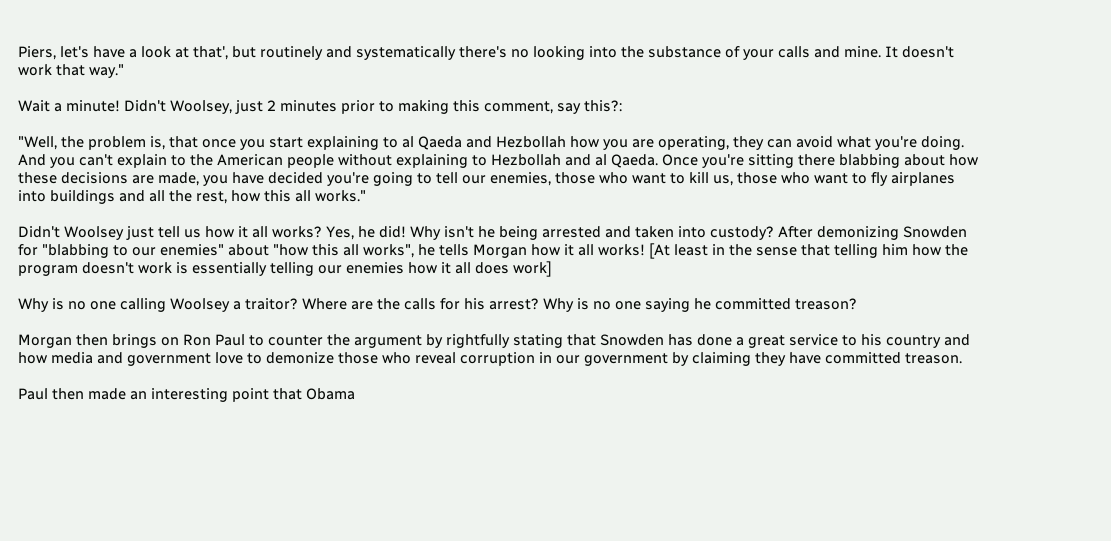Piers, let's have a look at that', but routinely and systematically there's no looking into the substance of your calls and mine. It doesn't work that way."

Wait a minute! Didn't Woolsey, just 2 minutes prior to making this comment, say this?:

"Well, the problem is, that once you start explaining to al Qaeda and Hezbollah how you are operating, they can avoid what you're doing. And you can't explain to the American people without explaining to Hezbollah and al Qaeda. Once you're sitting there blabbing about how these decisions are made, you have decided you're going to tell our enemies, those who want to kill us, those who want to fly airplanes into buildings and all the rest, how this all works."

Didn't Woolsey just tell us how it all works? Yes, he did! Why isn't he being arrested and taken into custody? After demonizing Snowden for "blabbing to our enemies" about "how this all works", he tells Morgan how it all works! [At least in the sense that telling him how the program doesn't work is essentially telling our enemies how it all does work]

Why is no one calling Woolsey a traitor? Where are the calls for his arrest? Why is no one saying he committed treason?

Morgan then brings on Ron Paul to counter the argument by rightfully stating that Snowden has done a great service to his country and how media and government love to demonize those who reveal corruption in our government by claiming they have committed treason.

Paul then made an interesting point that Obama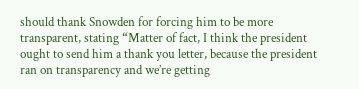should thank Snowden for forcing him to be more transparent, stating “Matter of fact, I think the president ought to send him a thank you letter, because the president ran on transparency and we’re getting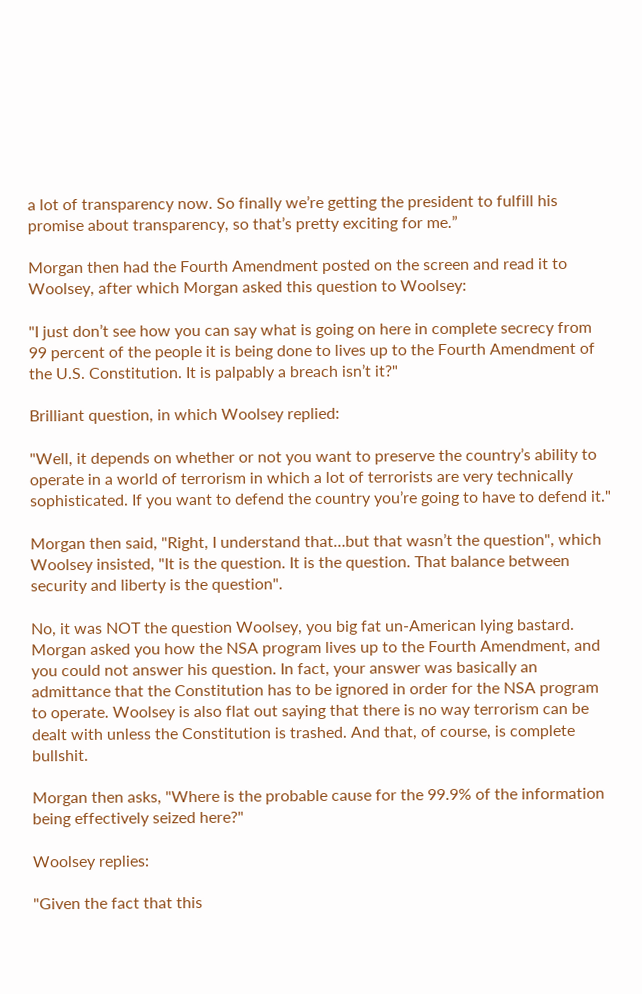a lot of transparency now. So finally we’re getting the president to fulfill his promise about transparency, so that’s pretty exciting for me.”

Morgan then had the Fourth Amendment posted on the screen and read it to Woolsey, after which Morgan asked this question to Woolsey:

"I just don’t see how you can say what is going on here in complete secrecy from 99 percent of the people it is being done to lives up to the Fourth Amendment of the U.S. Constitution. It is palpably a breach isn’t it?"

Brilliant question, in which Woolsey replied:

"Well, it depends on whether or not you want to preserve the country’s ability to operate in a world of terrorism in which a lot of terrorists are very technically sophisticated. If you want to defend the country you’re going to have to defend it."

Morgan then said, "Right, I understand that…but that wasn’t the question", which Woolsey insisted, "It is the question. It is the question. That balance between security and liberty is the question".

No, it was NOT the question Woolsey, you big fat un-American lying bastard. Morgan asked you how the NSA program lives up to the Fourth Amendment, and you could not answer his question. In fact, your answer was basically an admittance that the Constitution has to be ignored in order for the NSA program to operate. Woolsey is also flat out saying that there is no way terrorism can be dealt with unless the Constitution is trashed. And that, of course, is complete bullshit.

Morgan then asks, "Where is the probable cause for the 99.9% of the information being effectively seized here?"

Woolsey replies:

"Given the fact that this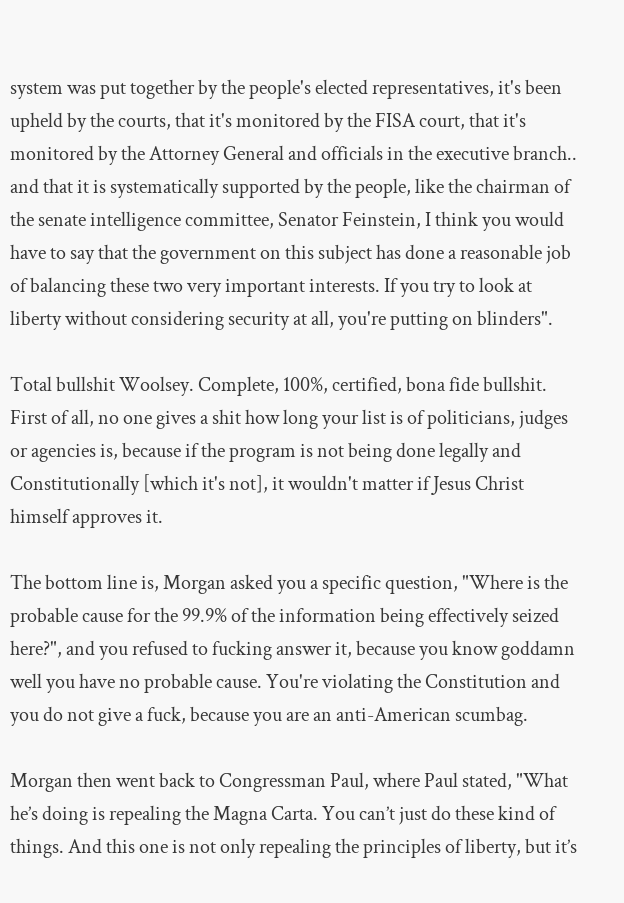system was put together by the people's elected representatives, it's been upheld by the courts, that it's monitored by the FISA court, that it's monitored by the Attorney General and officials in the executive branch.. and that it is systematically supported by the people, like the chairman of the senate intelligence committee, Senator Feinstein, I think you would have to say that the government on this subject has done a reasonable job of balancing these two very important interests. If you try to look at liberty without considering security at all, you're putting on blinders".

Total bullshit Woolsey. Complete, 100%, certified, bona fide bullshit. First of all, no one gives a shit how long your list is of politicians, judges or agencies is, because if the program is not being done legally and Constitutionally [which it's not], it wouldn't matter if Jesus Christ himself approves it.

The bottom line is, Morgan asked you a specific question, "Where is the probable cause for the 99.9% of the information being effectively seized here?", and you refused to fucking answer it, because you know goddamn well you have no probable cause. You're violating the Constitution and you do not give a fuck, because you are an anti-American scumbag.

Morgan then went back to Congressman Paul, where Paul stated, "What he’s doing is repealing the Magna Carta. You can’t just do these kind of things. And this one is not only repealing the principles of liberty, but it’s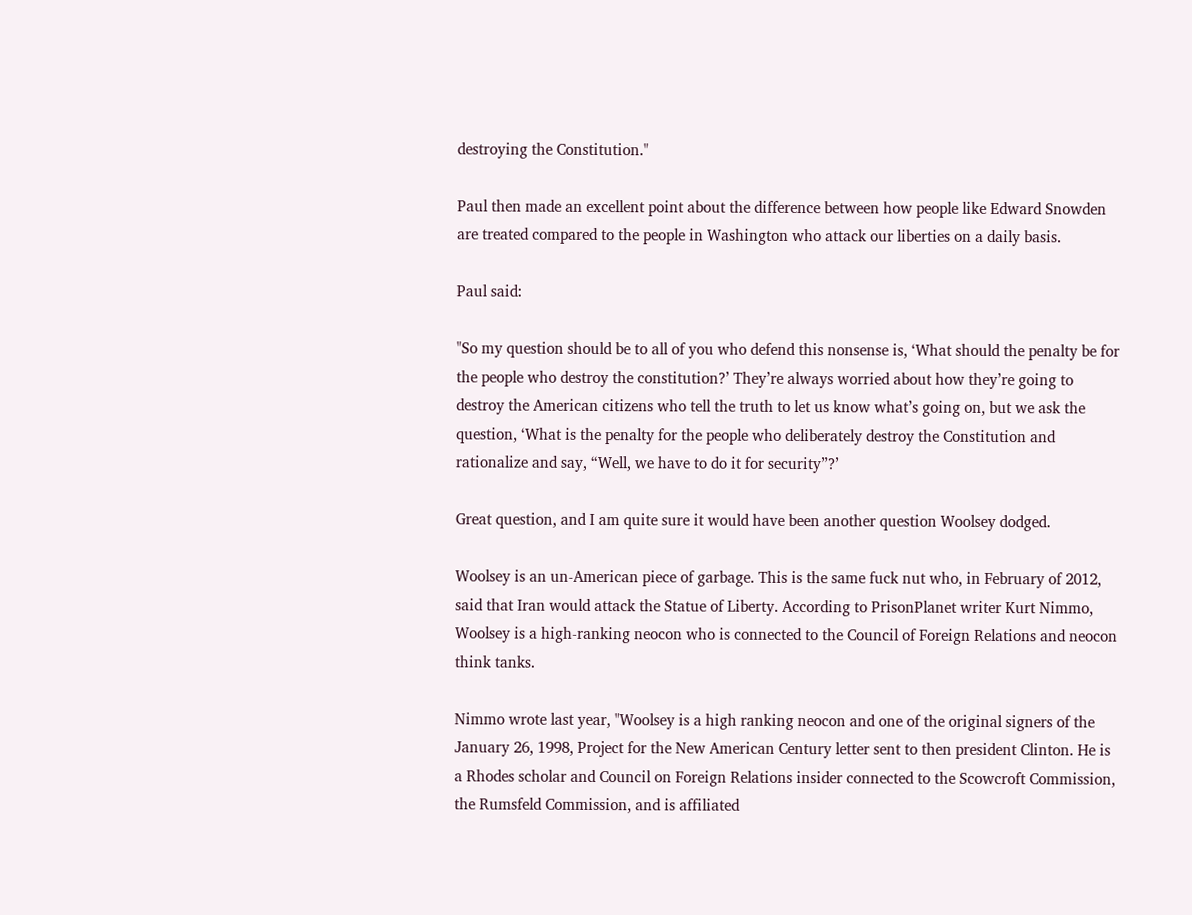destroying the Constitution."

Paul then made an excellent point about the difference between how people like Edward Snowden are treated compared to the people in Washington who attack our liberties on a daily basis.

Paul said:

"So my question should be to all of you who defend this nonsense is, ‘What should the penalty be for the people who destroy the constitution?’ They’re always worried about how they’re going to destroy the American citizens who tell the truth to let us know what’s going on, but we ask the question, ‘What is the penalty for the people who deliberately destroy the Constitution and rationalize and say, “Well, we have to do it for security”?’

Great question, and I am quite sure it would have been another question Woolsey dodged.

Woolsey is an un-American piece of garbage. This is the same fuck nut who, in February of 2012, said that Iran would attack the Statue of Liberty. According to PrisonPlanet writer Kurt Nimmo, Woolsey is a high-ranking neocon who is connected to the Council of Foreign Relations and neocon think tanks.

Nimmo wrote last year, "Woolsey is a high ranking neocon and one of the original signers of the January 26, 1998, Project for the New American Century letter sent to then president Clinton. He is a Rhodes scholar and Council on Foreign Relations insider connected to the Scowcroft Commission, the Rumsfeld Commission, and is affiliated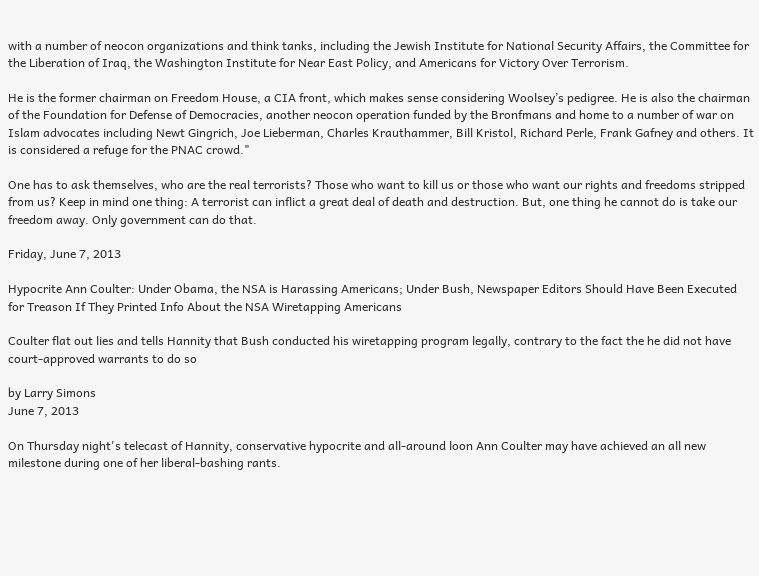with a number of neocon organizations and think tanks, including the Jewish Institute for National Security Affairs, the Committee for the Liberation of Iraq, the Washington Institute for Near East Policy, and Americans for Victory Over Terrorism.

He is the former chairman on Freedom House, a CIA front, which makes sense considering Woolsey’s pedigree. He is also the chairman of the Foundation for Defense of Democracies, another neocon operation funded by the Bronfmans and home to a number of war on Islam advocates including Newt Gingrich, Joe Lieberman, Charles Krauthammer, Bill Kristol, Richard Perle, Frank Gafney and others. It is considered a refuge for the PNAC crowd."

One has to ask themselves, who are the real terrorists? Those who want to kill us or those who want our rights and freedoms stripped from us? Keep in mind one thing: A terrorist can inflict a great deal of death and destruction. But, one thing he cannot do is take our freedom away. Only government can do that.

Friday, June 7, 2013

Hypocrite Ann Coulter: Under Obama, the NSA is Harassing Americans; Under Bush, Newspaper Editors Should Have Been Executed for Treason If They Printed Info About the NSA Wiretapping Americans

Coulter flat out lies and tells Hannity that Bush conducted his wiretapping program legally, contrary to the fact the he did not have court-approved warrants to do so

by Larry Simons
June 7, 2013

On Thursday night's telecast of Hannity, conservative hypocrite and all-around loon Ann Coulter may have achieved an all new milestone during one of her liberal-bashing rants.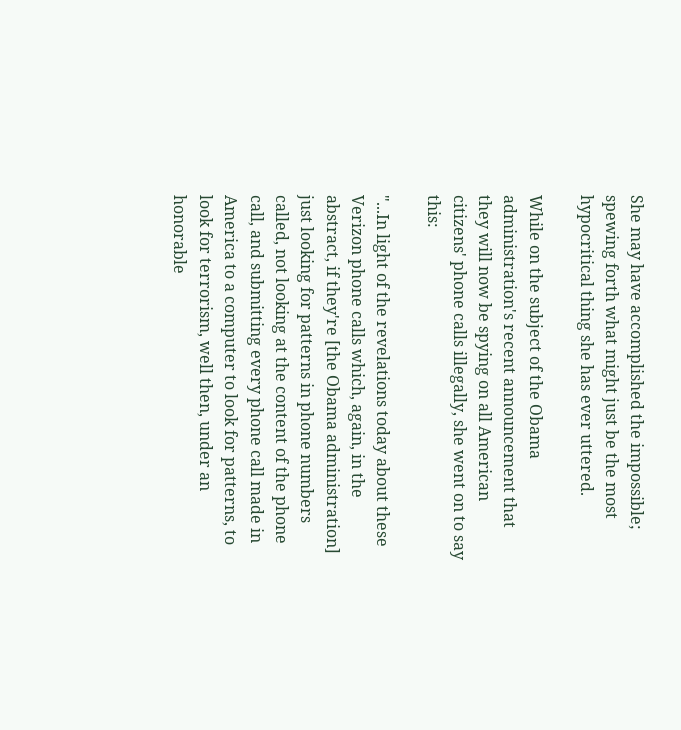She may have accomplished the impossible; spewing forth what might just be the most hypocritical thing she has ever uttered.

While on the subject of the Obama administration's recent announcement that they will now be spying on all American citizens' phone calls illegally, she went on to say this:

"...In light of the revelations today about these Verizon phone calls which, again, in the abstract, if they're [the Obama administration] just looking for patterns in phone numbers called, not looking at the content of the phone call, and submitting every phone call made in America to a computer to look for patterns, to look for terrorism, well then, under an honorable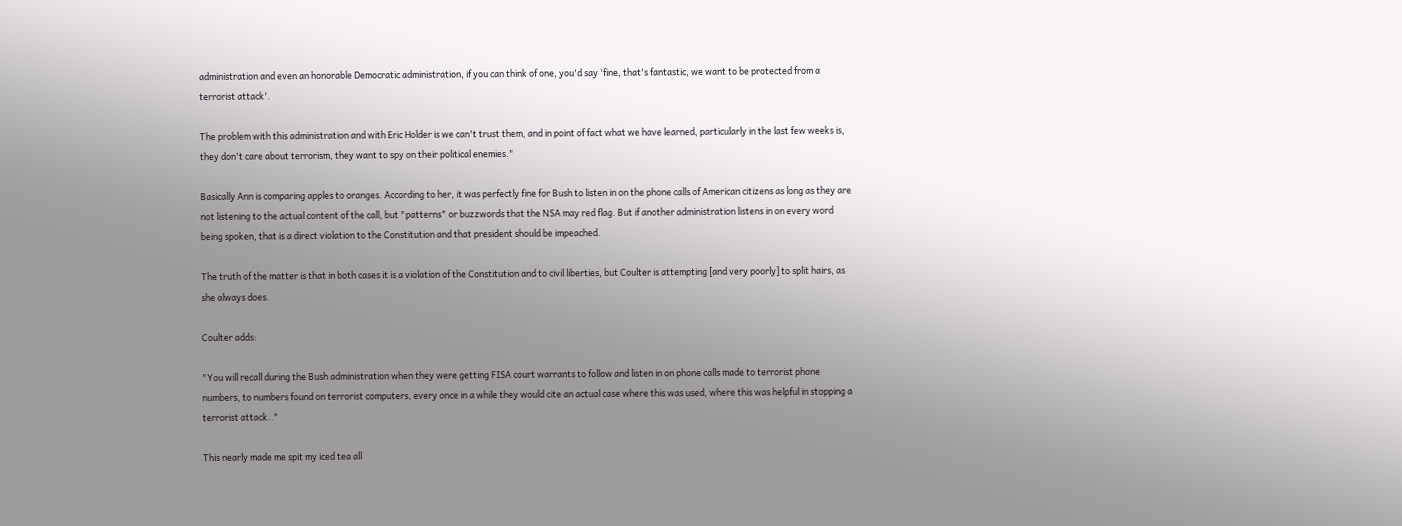administration and even an honorable Democratic administration, if you can think of one, you'd say 'fine, that's fantastic, we want to be protected from a terrorist attack'.

The problem with this administration and with Eric Holder is we can't trust them, and in point of fact what we have learned, particularly in the last few weeks is, they don't care about terrorism, they want to spy on their political enemies."

Basically Ann is comparing apples to oranges. According to her, it was perfectly fine for Bush to listen in on the phone calls of American citizens as long as they are not listening to the actual content of the call, but "patterns" or buzzwords that the NSA may red flag. But if another administration listens in on every word being spoken, that is a direct violation to the Constitution and that president should be impeached.

The truth of the matter is that in both cases it is a violation of the Constitution and to civil liberties, but Coulter is attempting [and very poorly] to split hairs, as she always does.

Coulter adds:

"You will recall during the Bush administration when they were getting FISA court warrants to follow and listen in on phone calls made to terrorist phone numbers, to numbers found on terrorist computers, every once in a while they would cite an actual case where this was used, where this was helpful in stopping a terrorist attack.."

This nearly made me spit my iced tea all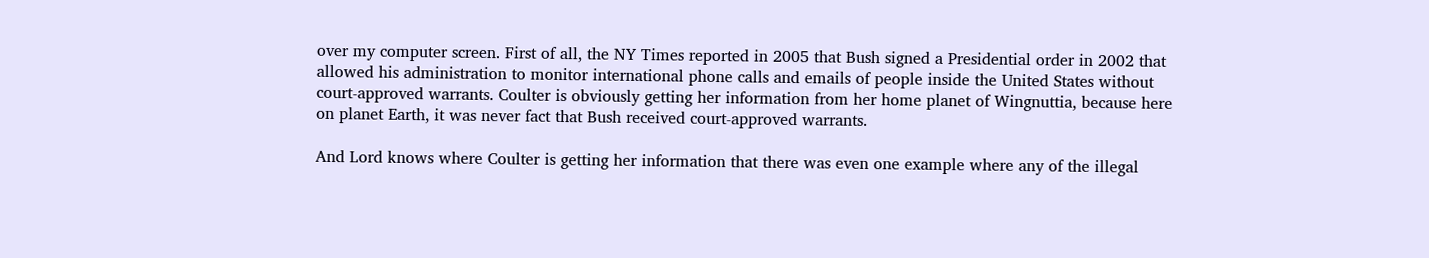over my computer screen. First of all, the NY Times reported in 2005 that Bush signed a Presidential order in 2002 that allowed his administration to monitor international phone calls and emails of people inside the United States without court-approved warrants. Coulter is obviously getting her information from her home planet of Wingnuttia, because here on planet Earth, it was never fact that Bush received court-approved warrants.

And Lord knows where Coulter is getting her information that there was even one example where any of the illegal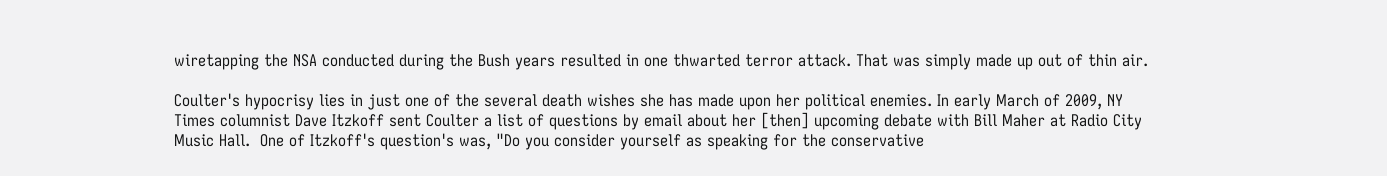wiretapping the NSA conducted during the Bush years resulted in one thwarted terror attack. That was simply made up out of thin air.

Coulter's hypocrisy lies in just one of the several death wishes she has made upon her political enemies. In early March of 2009, NY Times columnist Dave Itzkoff sent Coulter a list of questions by email about her [then] upcoming debate with Bill Maher at Radio City Music Hall.  One of Itzkoff's question's was, "Do you consider yourself as speaking for the conservative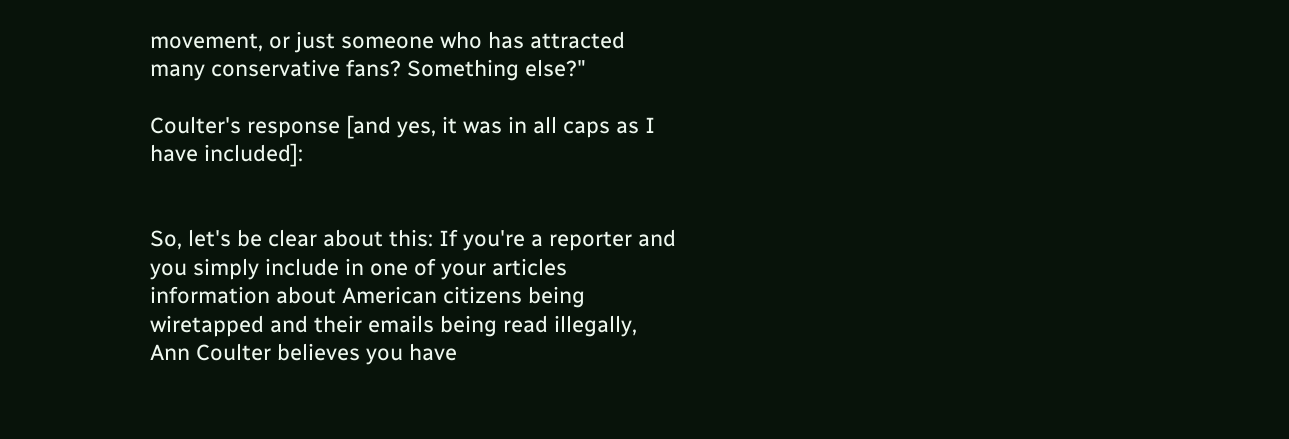movement, or just someone who has attracted many conservative fans? Something else?"

Coulter's response [and yes, it was in all caps as I have included]:


So, let's be clear about this: If you're a reporter and you simply include in one of your articles information about American citizens being wiretapped and their emails being read illegally, Ann Coulter believes you have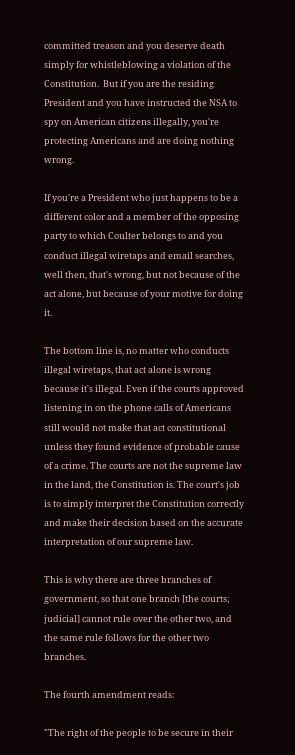committed treason and you deserve death simply for whistleblowing a violation of the Constitution.  But if you are the residing President and you have instructed the NSA to spy on American citizens illegally, you're protecting Americans and are doing nothing wrong.

If you're a President who just happens to be a different color and a member of the opposing party to which Coulter belongs to and you conduct illegal wiretaps and email searches, well then, that's wrong, but not because of the act alone, but because of your motive for doing it.

The bottom line is, no matter who conducts illegal wiretaps, that act alone is wrong because it's illegal. Even if the courts approved listening in on the phone calls of Americans still would not make that act constitutional unless they found evidence of probable cause of a crime. The courts are not the supreme law in the land, the Constitution is. The court's job is to simply interpret the Constitution correctly and make their decision based on the accurate interpretation of our supreme law.

This is why there are three branches of government, so that one branch [the courts; judicial] cannot rule over the other two, and the same rule follows for the other two branches.

The fourth amendment reads:

"The right of the people to be secure in their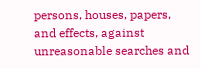persons, houses, papers, and effects, against unreasonable searches and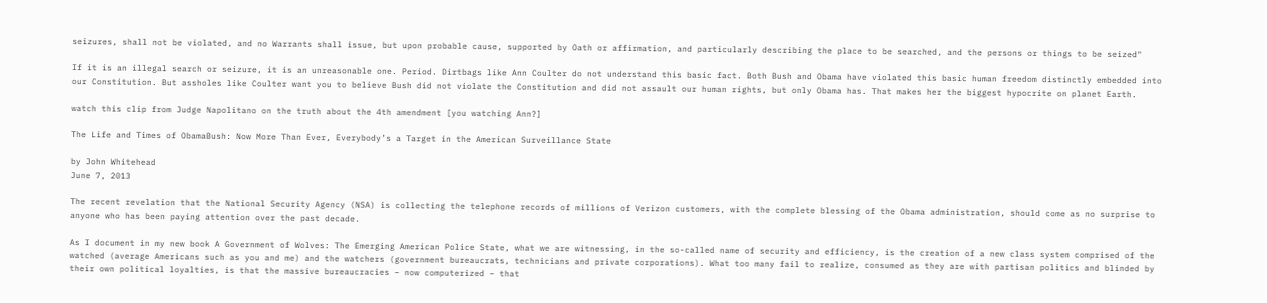seizures, shall not be violated, and no Warrants shall issue, but upon probable cause, supported by Oath or affirmation, and particularly describing the place to be searched, and the persons or things to be seized"

If it is an illegal search or seizure, it is an unreasonable one. Period. Dirtbags like Ann Coulter do not understand this basic fact. Both Bush and Obama have violated this basic human freedom distinctly embedded into our Constitution. But assholes like Coulter want you to believe Bush did not violate the Constitution and did not assault our human rights, but only Obama has. That makes her the biggest hypocrite on planet Earth.

watch this clip from Judge Napolitano on the truth about the 4th amendment [you watching Ann?]

The Life and Times of ObamaBush: Now More Than Ever, Everybody’s a Target in the American Surveillance State

by John Whitehead
June 7, 2013

The recent revelation that the National Security Agency (NSA) is collecting the telephone records of millions of Verizon customers, with the complete blessing of the Obama administration, should come as no surprise to anyone who has been paying attention over the past decade.

As I document in my new book A Government of Wolves: The Emerging American Police State, what we are witnessing, in the so-called name of security and efficiency, is the creation of a new class system comprised of the watched (average Americans such as you and me) and the watchers (government bureaucrats, technicians and private corporations). What too many fail to realize, consumed as they are with partisan politics and blinded by their own political loyalties, is that the massive bureaucracies – now computerized – that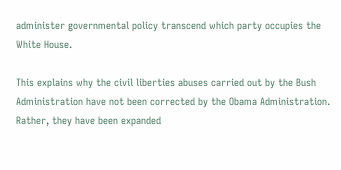administer governmental policy transcend which party occupies the White House.

This explains why the civil liberties abuses carried out by the Bush Administration have not been corrected by the Obama Administration. Rather, they have been expanded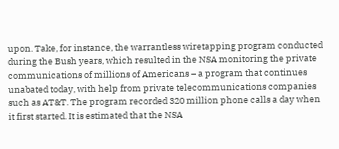upon. Take, for instance, the warrantless wiretapping program conducted during the Bush years, which resulted in the NSA monitoring the private communications of millions of Americans – a program that continues unabated today, with help from private telecommunications companies such as AT&T. The program recorded 320 million phone calls a day when it first started. It is estimated that the NSA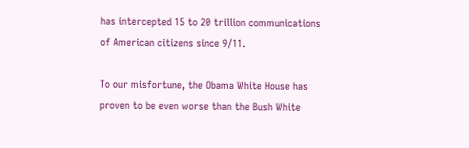has intercepted 15 to 20 trillion communications of American citizens since 9/11.

To our misfortune, the Obama White House has proven to be even worse than the Bush White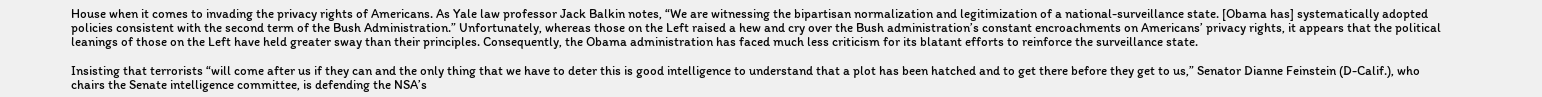House when it comes to invading the privacy rights of Americans. As Yale law professor Jack Balkin notes, “We are witnessing the bipartisan normalization and legitimization of a national-surveillance state. [Obama has] systematically adopted policies consistent with the second term of the Bush Administration.” Unfortunately, whereas those on the Left raised a hew and cry over the Bush administration’s constant encroachments on Americans’ privacy rights, it appears that the political leanings of those on the Left have held greater sway than their principles. Consequently, the Obama administration has faced much less criticism for its blatant efforts to reinforce the surveillance state.

Insisting that terrorists “will come after us if they can and the only thing that we have to deter this is good intelligence to understand that a plot has been hatched and to get there before they get to us,” Senator Dianne Feinstein (D-Calif.), who chairs the Senate intelligence committee, is defending the NSA’s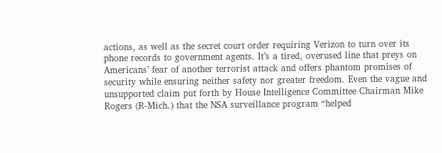actions, as well as the secret court order requiring Verizon to turn over its phone records to government agents. It’s a tired, overused line that preys on Americans’ fear of another terrorist attack and offers phantom promises of security while ensuring neither safety nor greater freedom. Even the vague and unsupported claim put forth by House Intelligence Committee Chairman Mike Rogers (R-Mich.) that the NSA surveillance program “helped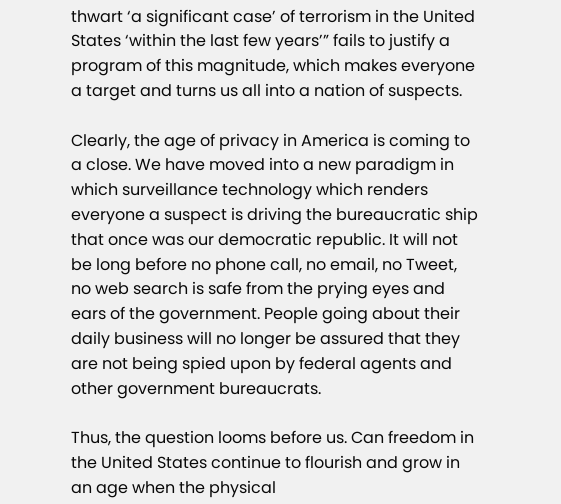thwart ‘a significant case’ of terrorism in the United States ‘within the last few years’” fails to justify a program of this magnitude, which makes everyone a target and turns us all into a nation of suspects.

Clearly, the age of privacy in America is coming to a close. We have moved into a new paradigm in which surveillance technology which renders everyone a suspect is driving the bureaucratic ship that once was our democratic republic. It will not be long before no phone call, no email, no Tweet, no web search is safe from the prying eyes and ears of the government. People going about their daily business will no longer be assured that they are not being spied upon by federal agents and other government bureaucrats.

Thus, the question looms before us. Can freedom in the United States continue to flourish and grow in an age when the physical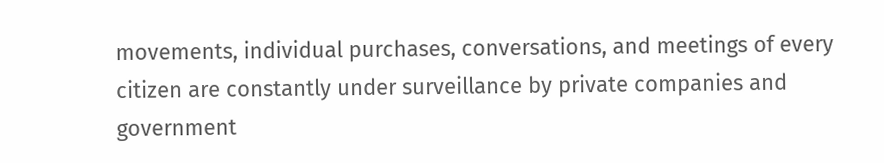movements, individual purchases, conversations, and meetings of every citizen are constantly under surveillance by private companies and government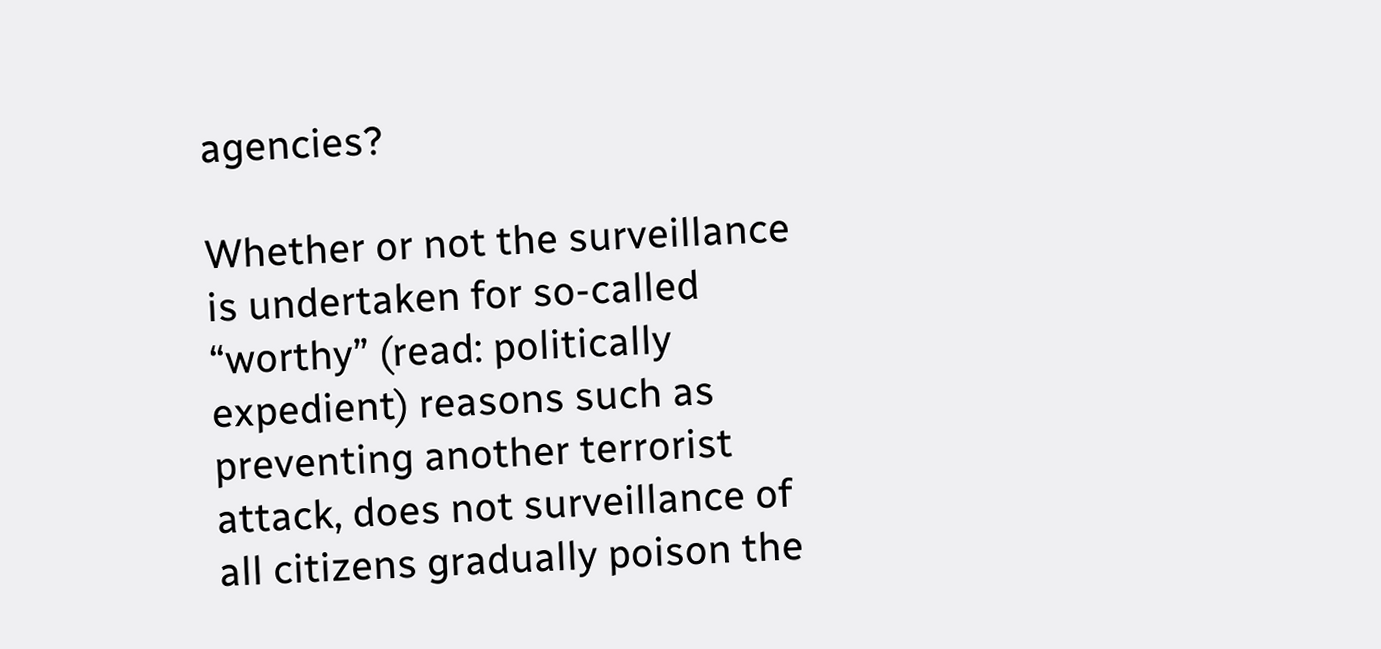agencies?

Whether or not the surveillance is undertaken for so-called “worthy” (read: politically expedient) reasons such as preventing another terrorist attack, does not surveillance of all citizens gradually poison the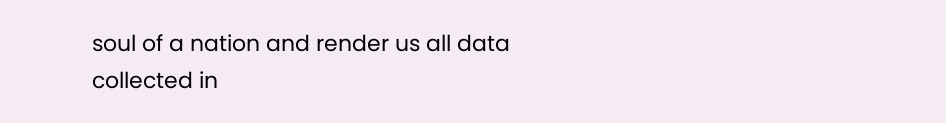soul of a nation and render us all data collected in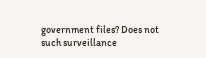government files? Does not such surveillance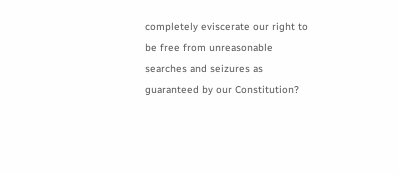completely eviscerate our right to be free from unreasonable searches and seizures as guaranteed by our Constitution?